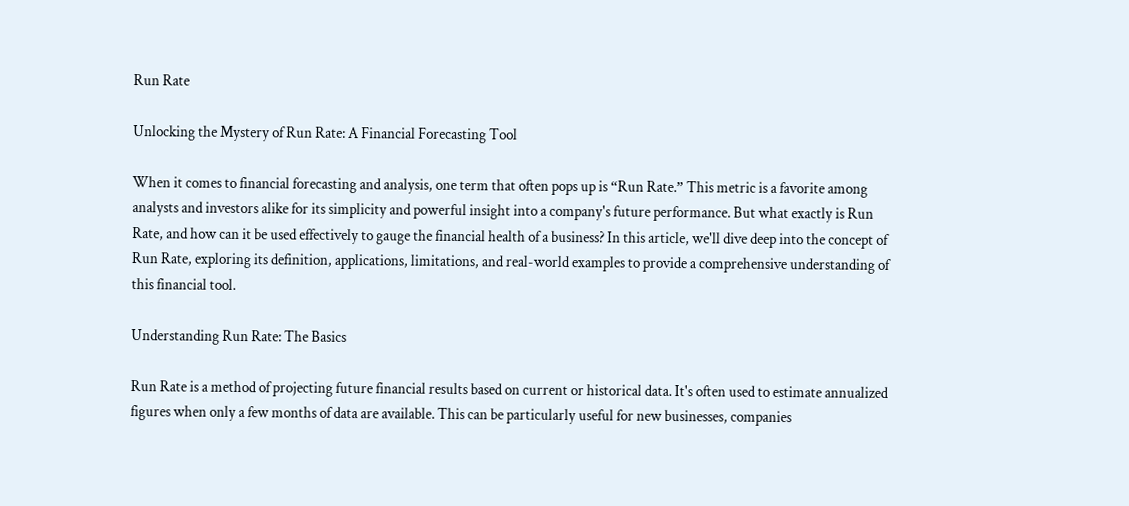Run Rate

Unlocking the Mystery of Run Rate: A Financial Forecasting Tool

When it comes to financial forecasting and analysis, one term that often pops up is “Run Rate.” This metric is a favorite among analysts and investors alike for its simplicity and powerful insight into a company's future performance. But what exactly is Run Rate, and how can it be used effectively to gauge the financial health of a business? In this article, we'll dive deep into the concept of Run Rate, exploring its definition, applications, limitations, and real-world examples to provide a comprehensive understanding of this financial tool.

Understanding Run Rate: The Basics

Run Rate is a method of projecting future financial results based on current or historical data. It's often used to estimate annualized figures when only a few months of data are available. This can be particularly useful for new businesses, companies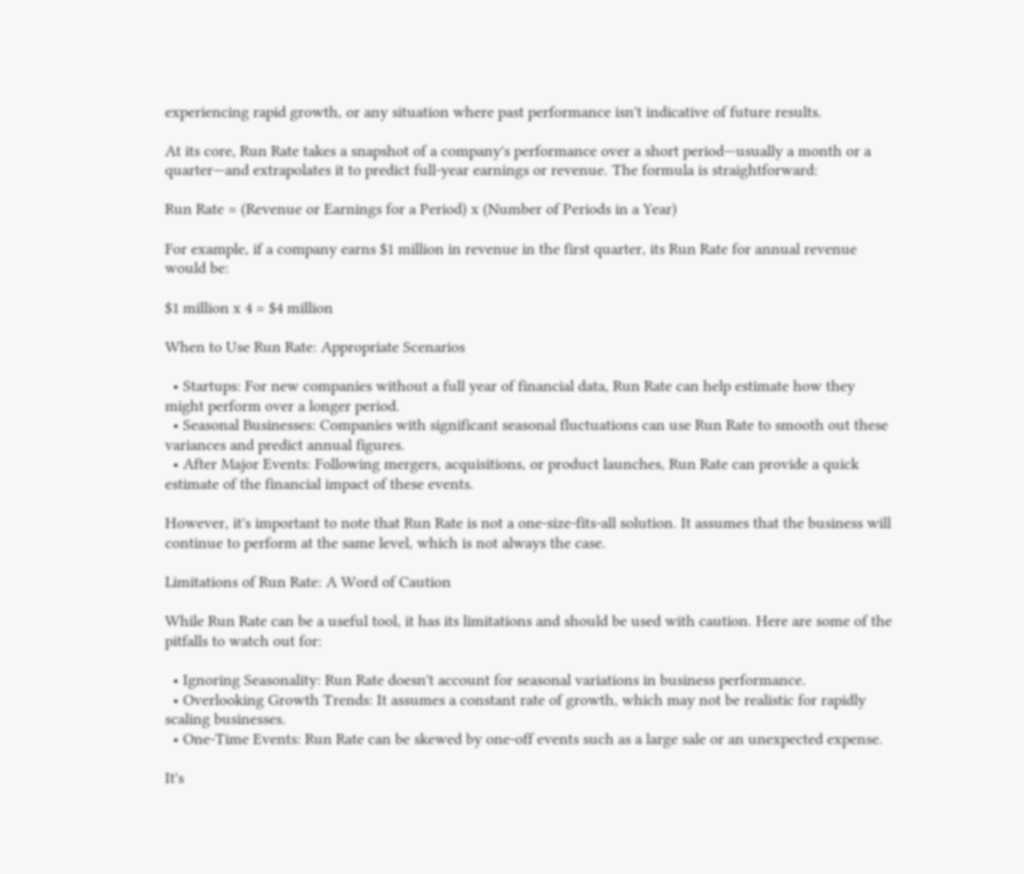experiencing rapid growth, or any situation where past performance isn't indicative of future results.

At its core, Run Rate takes a snapshot of a company's performance over a short period—usually a month or a quarter—and extrapolates it to predict full-year earnings or revenue. The formula is straightforward:

Run Rate = (Revenue or Earnings for a Period) x (Number of Periods in a Year)

For example, if a company earns $1 million in revenue in the first quarter, its Run Rate for annual revenue would be:

$1 million x 4 = $4 million

When to Use Run Rate: Appropriate Scenarios

  • Startups: For new companies without a full year of financial data, Run Rate can help estimate how they might perform over a longer period.
  • Seasonal Businesses: Companies with significant seasonal fluctuations can use Run Rate to smooth out these variances and predict annual figures.
  • After Major Events: Following mergers, acquisitions, or product launches, Run Rate can provide a quick estimate of the financial impact of these events.

However, it's important to note that Run Rate is not a one-size-fits-all solution. It assumes that the business will continue to perform at the same level, which is not always the case.

Limitations of Run Rate: A Word of Caution

While Run Rate can be a useful tool, it has its limitations and should be used with caution. Here are some of the pitfalls to watch out for:

  • Ignoring Seasonality: Run Rate doesn't account for seasonal variations in business performance.
  • Overlooking Growth Trends: It assumes a constant rate of growth, which may not be realistic for rapidly scaling businesses.
  • One-Time Events: Run Rate can be skewed by one-off events such as a large sale or an unexpected expense.

It's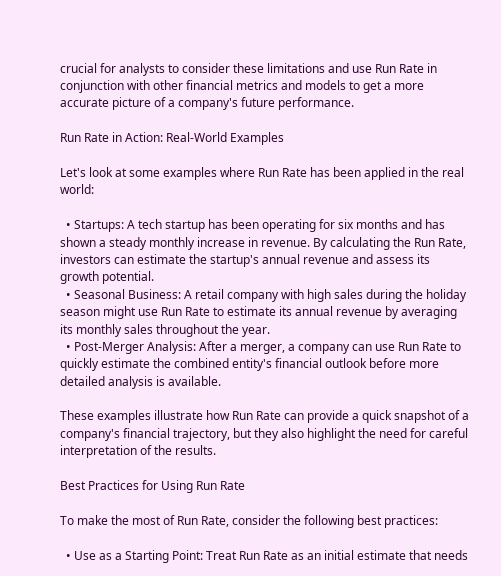crucial for analysts to consider these limitations and use Run Rate in conjunction with other financial metrics and models to get a more accurate picture of a company's future performance.

Run Rate in Action: Real-World Examples

Let's look at some examples where Run Rate has been applied in the real world:

  • Startups: A tech startup has been operating for six months and has shown a steady monthly increase in revenue. By calculating the Run Rate, investors can estimate the startup's annual revenue and assess its growth potential.
  • Seasonal Business: A retail company with high sales during the holiday season might use Run Rate to estimate its annual revenue by averaging its monthly sales throughout the year.
  • Post-Merger Analysis: After a merger, a company can use Run Rate to quickly estimate the combined entity's financial outlook before more detailed analysis is available.

These examples illustrate how Run Rate can provide a quick snapshot of a company's financial trajectory, but they also highlight the need for careful interpretation of the results.

Best Practices for Using Run Rate

To make the most of Run Rate, consider the following best practices:

  • Use as a Starting Point: Treat Run Rate as an initial estimate that needs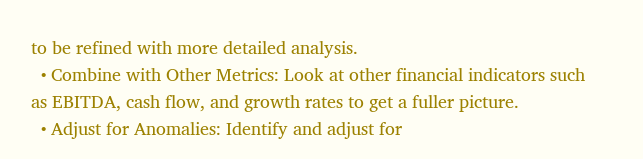to be refined with more detailed analysis.
  • Combine with Other Metrics: Look at other financial indicators such as EBITDA, cash flow, and growth rates to get a fuller picture.
  • Adjust for Anomalies: Identify and adjust for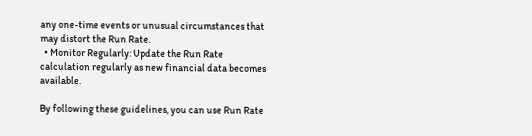any one-time events or unusual circumstances that may distort the Run Rate.
  • Monitor Regularly: Update the Run Rate calculation regularly as new financial data becomes available.

By following these guidelines, you can use Run Rate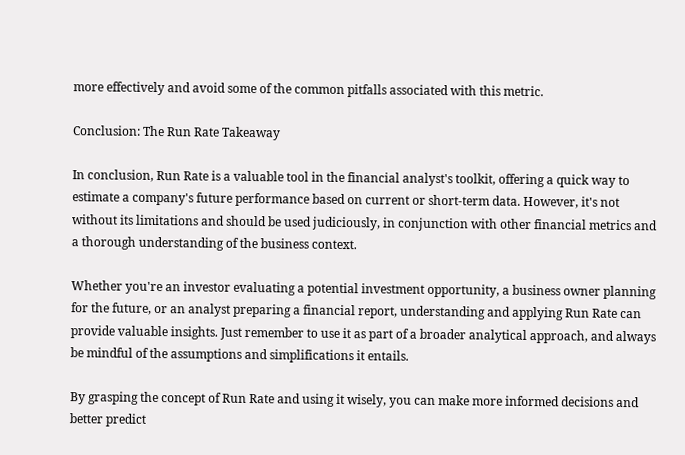more effectively and avoid some of the common pitfalls associated with this metric.

Conclusion: The Run Rate Takeaway

In conclusion, Run Rate is a valuable tool in the financial analyst's toolkit, offering a quick way to estimate a company's future performance based on current or short-term data. However, it's not without its limitations and should be used judiciously, in conjunction with other financial metrics and a thorough understanding of the business context.

Whether you're an investor evaluating a potential investment opportunity, a business owner planning for the future, or an analyst preparing a financial report, understanding and applying Run Rate can provide valuable insights. Just remember to use it as part of a broader analytical approach, and always be mindful of the assumptions and simplifications it entails.

By grasping the concept of Run Rate and using it wisely, you can make more informed decisions and better predict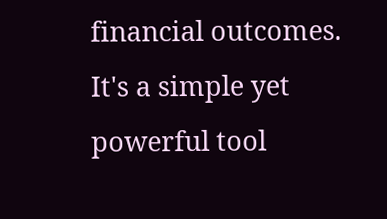financial outcomes. It's a simple yet powerful tool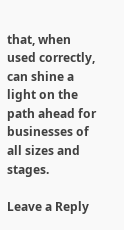that, when used correctly, can shine a light on the path ahead for businesses of all sizes and stages.

Leave a Reply